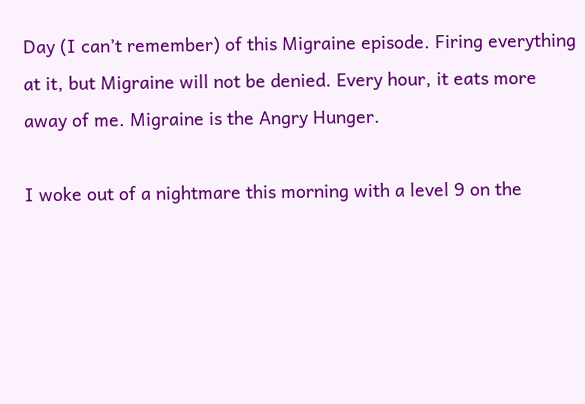Day (I can’t remember) of this Migraine episode. Firing everything at it, but Migraine will not be denied. Every hour, it eats more away of me. Migraine is the Angry Hunger.

I woke out of a nightmare this morning with a level 9 on the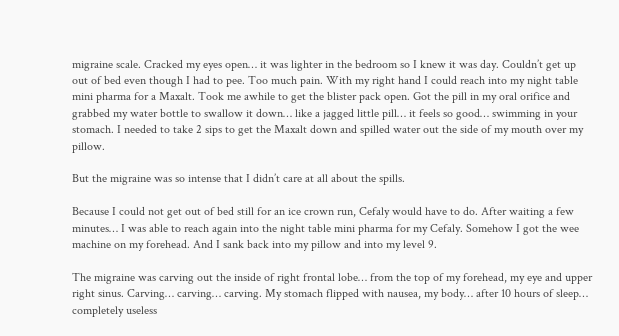migraine scale. Cracked my eyes open… it was lighter in the bedroom so I knew it was day. Couldn’t get up out of bed even though I had to pee. Too much pain. With my right hand I could reach into my night table mini pharma for a Maxalt. Took me awhile to get the blister pack open. Got the pill in my oral orifice and grabbed my water bottle to swallow it down… like a jagged little pill… it feels so good… swimming in your stomach. I needed to take 2 sips to get the Maxalt down and spilled water out the side of my mouth over my pillow.

But the migraine was so intense that I didn’t care at all about the spills.

Because I could not get out of bed still for an ice crown run, Cefaly would have to do. After waiting a few minutes… I was able to reach again into the night table mini pharma for my Cefaly. Somehow I got the wee machine on my forehead. And I sank back into my pillow and into my level 9.

The migraine was carving out the inside of right frontal lobe… from the top of my forehead, my eye and upper right sinus. Carving… carving… carving. My stomach flipped with nausea, my body… after 10 hours of sleep… completely useless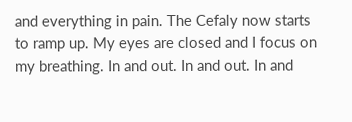and everything in pain. The Cefaly now starts to ramp up. My eyes are closed and I focus on my breathing. In and out. In and out. In and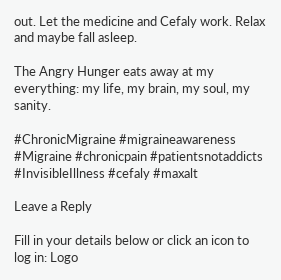out. Let the medicine and Cefaly work. Relax and maybe fall asleep.

The Angry Hunger eats away at my everything: my life, my brain, my soul, my sanity.

#ChronicMigraine #migraineawareness #Migraine #chronicpain #patientsnotaddicts #InvisibleIllness #cefaly #maxalt

Leave a Reply

Fill in your details below or click an icon to log in: Logo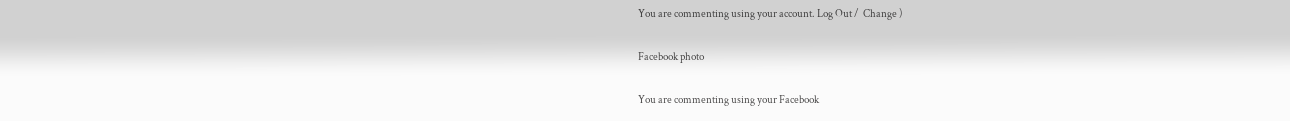You are commenting using your account. Log Out /  Change )

Facebook photo

You are commenting using your Facebook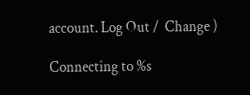account. Log Out /  Change )

Connecting to %s